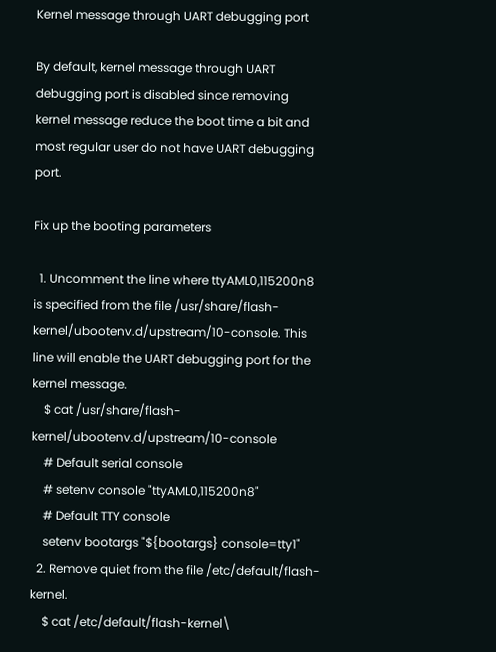Kernel message through UART debugging port

By default, kernel message through UART debugging port is disabled since removing kernel message reduce the boot time a bit and most regular user do not have UART debugging port.

Fix up the booting parameters

  1. Uncomment the line where ttyAML0,115200n8 is specified from the file /usr/share/flash-kernel/ubootenv.d/upstream/10-console. This line will enable the UART debugging port for the kernel message.
    $ cat /usr/share/flash-kernel/ubootenv.d/upstream/10-console
    # Default serial console
    # setenv console "ttyAML0,115200n8"
    # Default TTY console
    setenv bootargs "${bootargs} console=tty1"
  2. Remove quiet from the file /etc/default/flash-kernel.
    $ cat /etc/default/flash-kernel\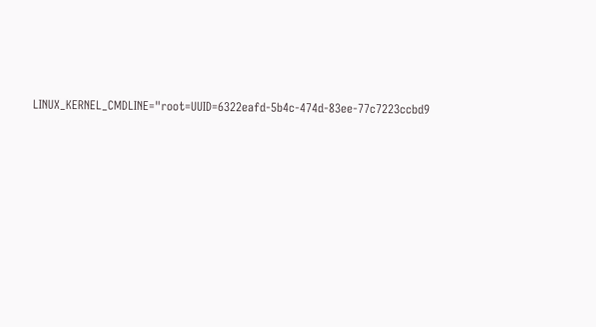LINUX_KERNEL_CMDLINE="root=UUID=6322eafd-5b4c-474d-83ee-77c7223ccbd9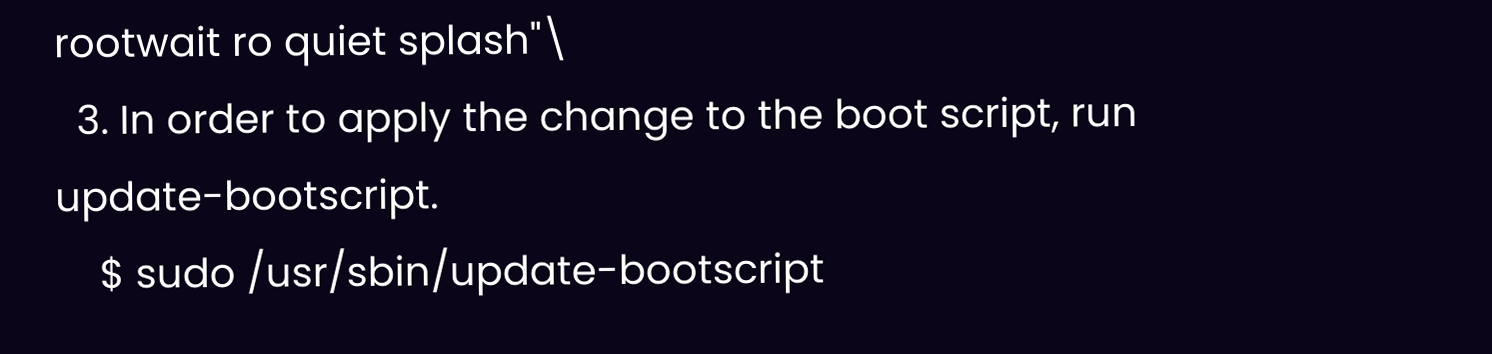rootwait ro quiet splash"\
  3. In order to apply the change to the boot script, run update-bootscript.
    $ sudo /usr/sbin/update-bootscript